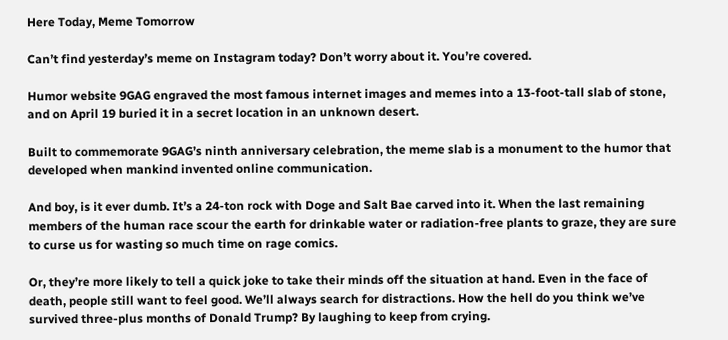Here Today, Meme Tomorrow

Can’t find yesterday’s meme on Instagram today? Don’t worry about it. You’re covered.

Humor website 9GAG engraved the most famous internet images and memes into a 13-foot-tall slab of stone, and on April 19 buried it in a secret location in an unknown desert.

Built to commemorate 9GAG’s ninth anniversary celebration, the meme slab is a monument to the humor that developed when mankind invented online communication.

And boy, is it ever dumb. It’s a 24-ton rock with Doge and Salt Bae carved into it. When the last remaining members of the human race scour the earth for drinkable water or radiation-free plants to graze, they are sure to curse us for wasting so much time on rage comics.

Or, they’re more likely to tell a quick joke to take their minds off the situation at hand. Even in the face of death, people still want to feel good. We’ll always search for distractions. How the hell do you think we’ve survived three-plus months of Donald Trump? By laughing to keep from crying.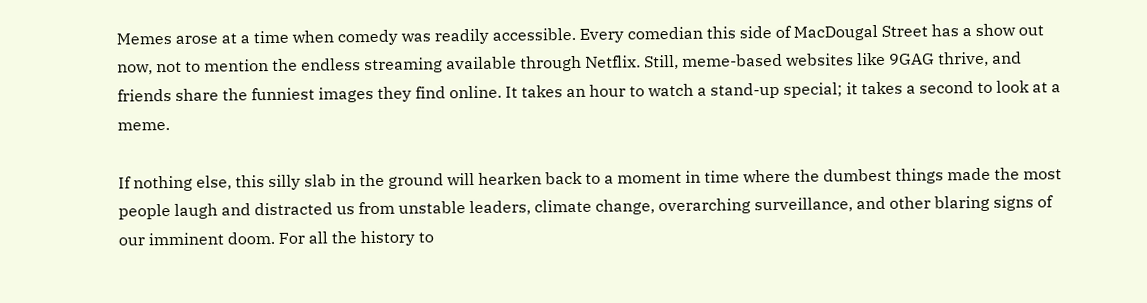Memes arose at a time when comedy was readily accessible. Every comedian this side of MacDougal Street has a show out now, not to mention the endless streaming available through Netflix. Still, meme-based websites like 9GAG thrive, and friends share the funniest images they find online. It takes an hour to watch a stand-up special; it takes a second to look at a meme.

If nothing else, this silly slab in the ground will hearken back to a moment in time where the dumbest things made the most people laugh and distracted us from unstable leaders, climate change, overarching surveillance, and other blaring signs of our imminent doom. For all the history to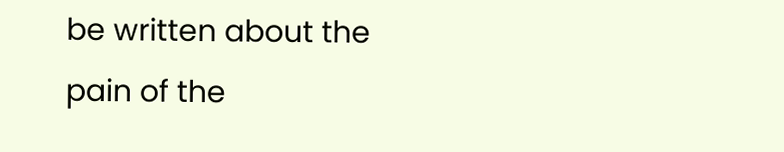be written about the pain of the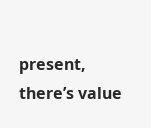present, there’s value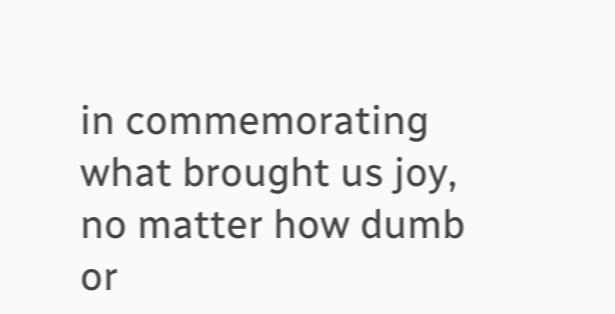in commemorating what brought us joy, no matter how dumb or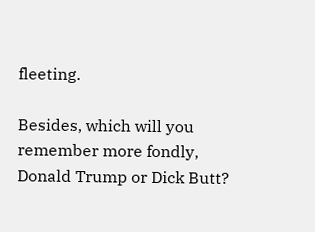fleeting.

Besides, which will you remember more fondly, Donald Trump or Dick Butt?